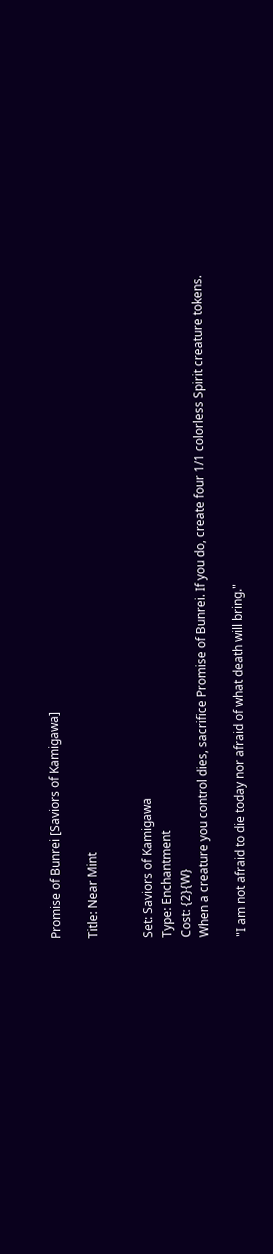Promise of Bunrei [Saviors of Kamigawa]

Title: Near Mint


Set: Saviors of Kamigawa
Type: Enchantment
Cost: {2}{W}
When a creature you control dies, sacrifice Promise of Bunrei. If you do, create four 1/1 colorless Spirit creature tokens.

"I am not afraid to die today nor afraid of what death will bring."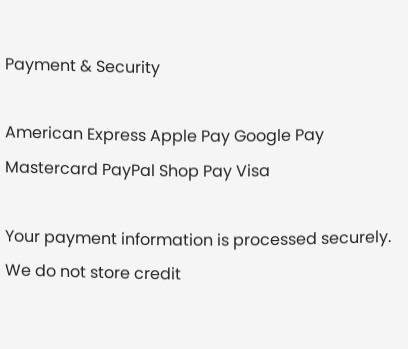Payment & Security

American Express Apple Pay Google Pay Mastercard PayPal Shop Pay Visa

Your payment information is processed securely. We do not store credit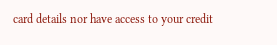card details nor have access to your credit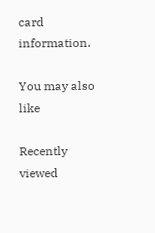card information.

You may also like

Recently viewed